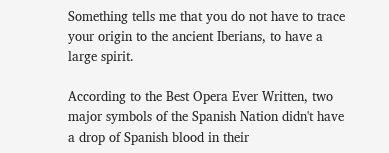Something tells me that you do not have to trace your origin to the ancient Iberians, to have a large spirit.

According to the Best Opera Ever Written, two major symbols of the Spanish Nation didn't have a drop of Spanish blood in their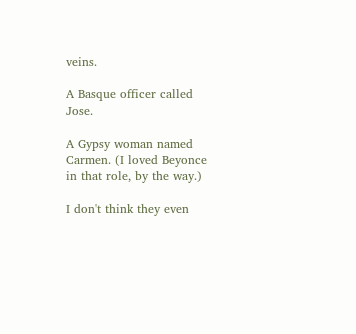veins.

A Basque officer called Jose.

A Gypsy woman named Carmen. (I loved Beyonce in that role, by the way.)

I don't think they even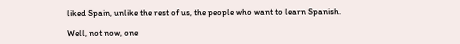liked Spain, unlike the rest of us, the people who want to learn Spanish.

Well, not now, one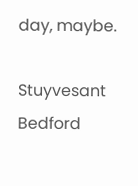day, maybe.

Stuyvesant Bedford